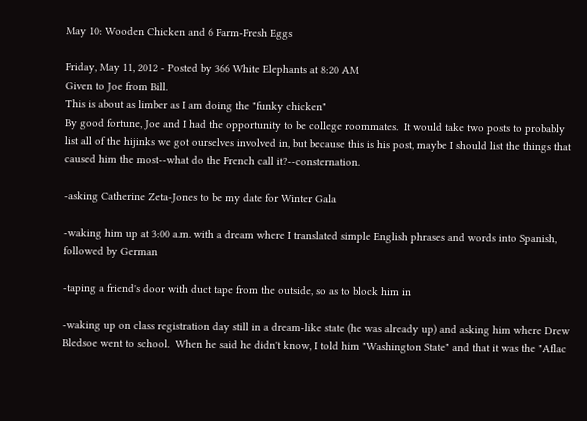May 10: Wooden Chicken and 6 Farm-Fresh Eggs

Friday, May 11, 2012 - Posted by 366 White Elephants at 8:20 AM
Given to Joe from Bill.
This is about as limber as I am doing the "funky chicken"
By good fortune, Joe and I had the opportunity to be college roommates.  It would take two posts to probably list all of the hijinks we got ourselves involved in, but because this is his post, maybe I should list the things that caused him the most--what do the French call it?--consternation.

-asking Catherine Zeta-Jones to be my date for Winter Gala

-waking him up at 3:00 a.m. with a dream where I translated simple English phrases and words into Spanish, followed by German

-taping a friend's door with duct tape from the outside, so as to block him in

-waking up on class registration day still in a dream-like state (he was already up) and asking him where Drew Bledsoe went to school.  When he said he didn't know, I told him "Washington State" and that it was the "Aflac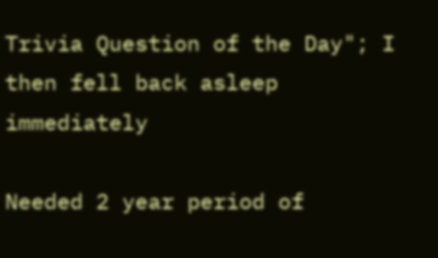Trivia Question of the Day"; I then fell back asleep immediately

Needed 2 year period of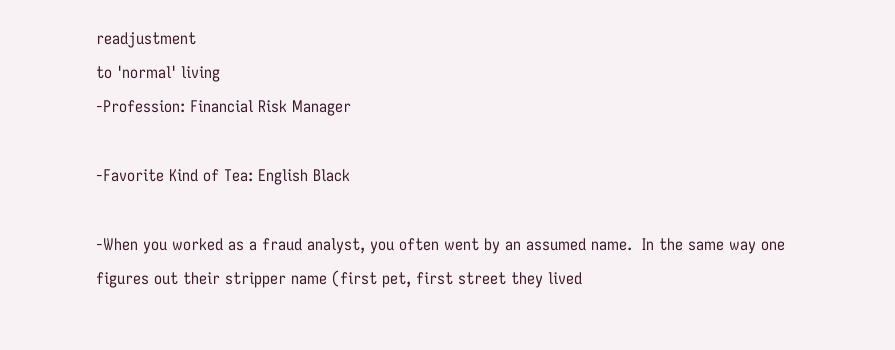readjustment
to 'normal' living
-Profession: Financial Risk Manager

-Favorite Kind of Tea: English Black

-When you worked as a fraud analyst, you often went by an assumed name.  In the same way one figures out their stripper name (first pet, first street they lived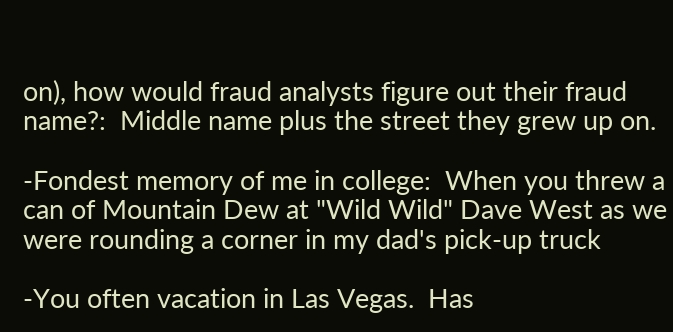on), how would fraud analysts figure out their fraud name?:  Middle name plus the street they grew up on.

-Fondest memory of me in college:  When you threw a can of Mountain Dew at "Wild Wild" Dave West as we were rounding a corner in my dad's pick-up truck

-You often vacation in Las Vegas.  Has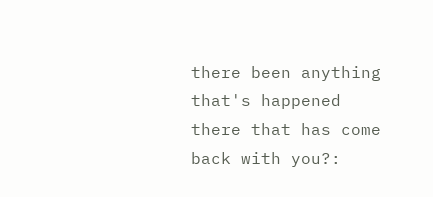there been anything that's happened there that has come back with you?: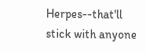Herpes--that'll stick with anyone